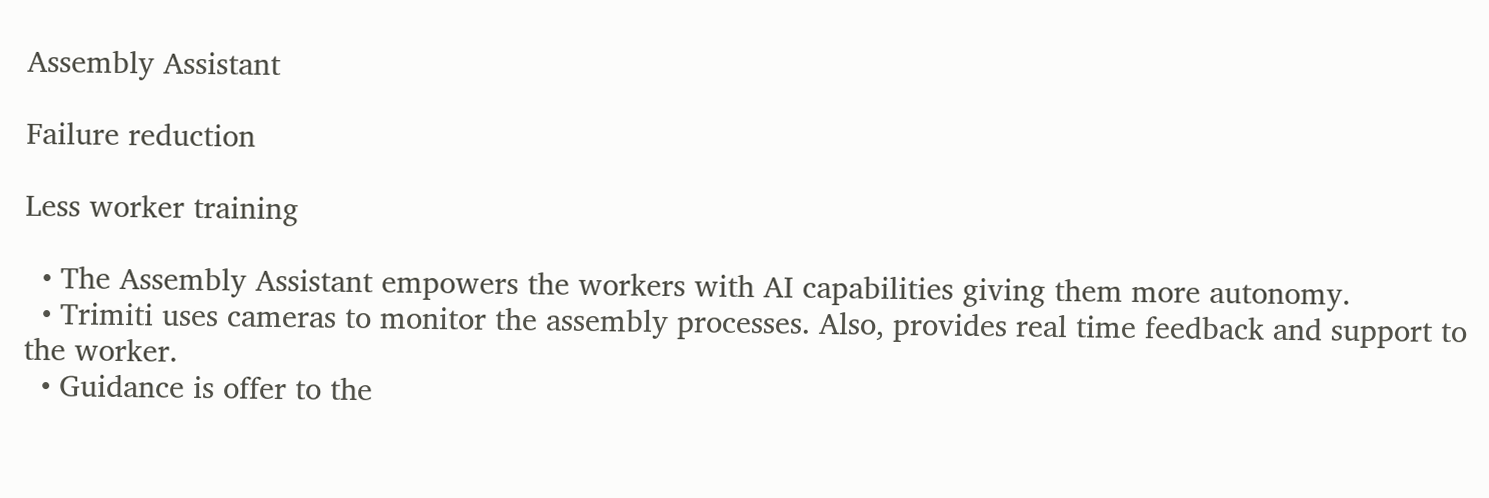Assembly Assistant

Failure reduction

Less worker training

  • The Assembly Assistant empowers the workers with AI capabilities giving them more autonomy.
  • Trimiti uses cameras to monitor the assembly processes. Also, provides real time feedback and support to the worker.
  • Guidance is offer to the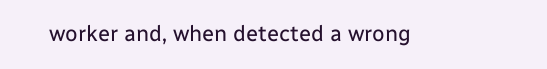worker and, when detected a wrong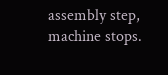assembly step, machine stops.